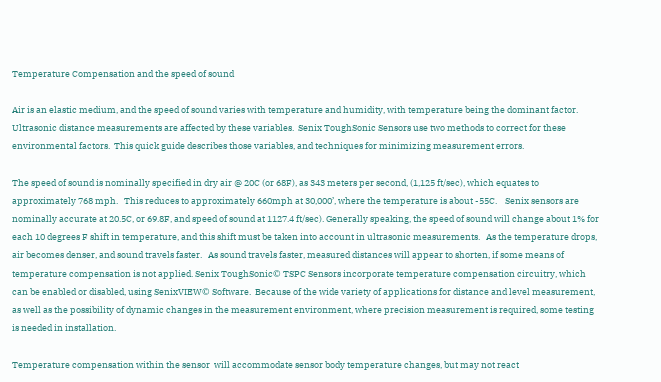Temperature Compensation and the speed of sound

Air is an elastic medium, and the speed of sound varies with temperature and humidity, with temperature being the dominant factor.  Ultrasonic distance measurements are affected by these variables.  Senix ToughSonic Sensors use two methods to correct for these environmental factors.  This quick guide describes those variables, and techniques for minimizing measurement errors.

The speed of sound is nominally specified in dry air @ 20C (or 68F), as 343 meters per second, (1,125 ft/sec), which equates to approximately 768 mph.   This reduces to approximately 660mph at 30,000’, where the temperature is about -55C.    Senix sensors are nominally accurate at 20.5C, or 69.8F, and speed of sound at 1127.4 ft/sec). Generally speaking, the speed of sound will change about 1% for each 10 degrees F shift in temperature, and this shift must be taken into account in ultrasonic measurements.   As the temperature drops, air becomes denser, and sound travels faster.   As sound travels faster, measured distances will appear to shorten, if some means of temperature compensation is not applied. Senix ToughSonic© TSPC Sensors incorporate temperature compensation circuitry, which can be enabled or disabled, using SenixVIEW© Software.  Because of the wide variety of applications for distance and level measurement, as well as the possibility of dynamic changes in the measurement environment, where precision measurement is required, some testing is needed in installation.

Temperature compensation within the sensor  will accommodate sensor body temperature changes, but may not react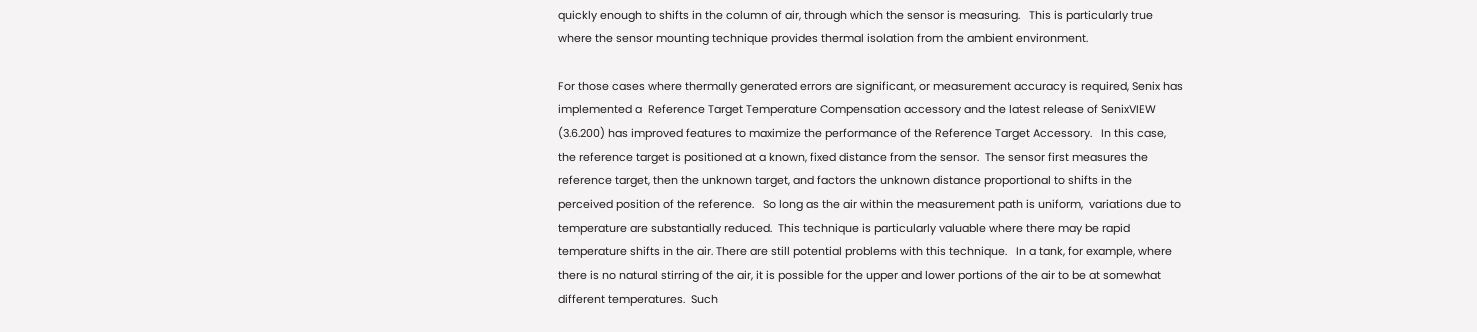quickly enough to shifts in the column of air, through which the sensor is measuring.   This is particularly true where the sensor mounting technique provides thermal isolation from the ambient environment.

For those cases where thermally generated errors are significant, or measurement accuracy is required, Senix has implemented a  Reference Target Temperature Compensation accessory and the latest release of SenixVIEW (3.6.200) has improved features to maximize the performance of the Reference Target Accessory.   In this case, the reference target is positioned at a known, fixed distance from the sensor.  The sensor first measures the reference target, then the unknown target, and factors the unknown distance proportional to shifts in the perceived position of the reference.   So long as the air within the measurement path is uniform,  variations due to temperature are substantially reduced.  This technique is particularly valuable where there may be rapid temperature shifts in the air. There are still potential problems with this technique.   In a tank, for example, where there is no natural stirring of the air, it is possible for the upper and lower portions of the air to be at somewhat different temperatures.  Such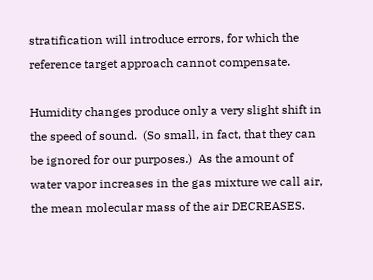stratification will introduce errors, for which the reference target approach cannot compensate.

Humidity changes produce only a very slight shift in the speed of sound.  (So small, in fact, that they can be ignored for our purposes.)  As the amount of water vapor increases in the gas mixture we call air, the mean molecular mass of the air DECREASES.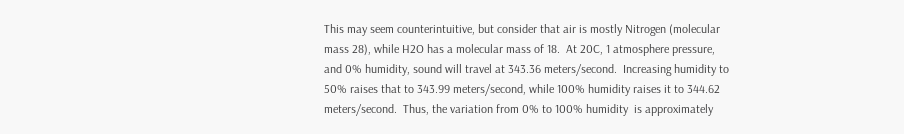This may seem counterintuitive, but consider that air is mostly Nitrogen (molecular mass 28), while H2O has a molecular mass of 18.  At 20C, 1 atmosphere pressure, and 0% humidity, sound will travel at 343.36 meters/second.  Increasing humidity to 50% raises that to 343.99 meters/second, while 100% humidity raises it to 344.62 meters/second.  Thus, the variation from 0% to 100% humidity  is approximately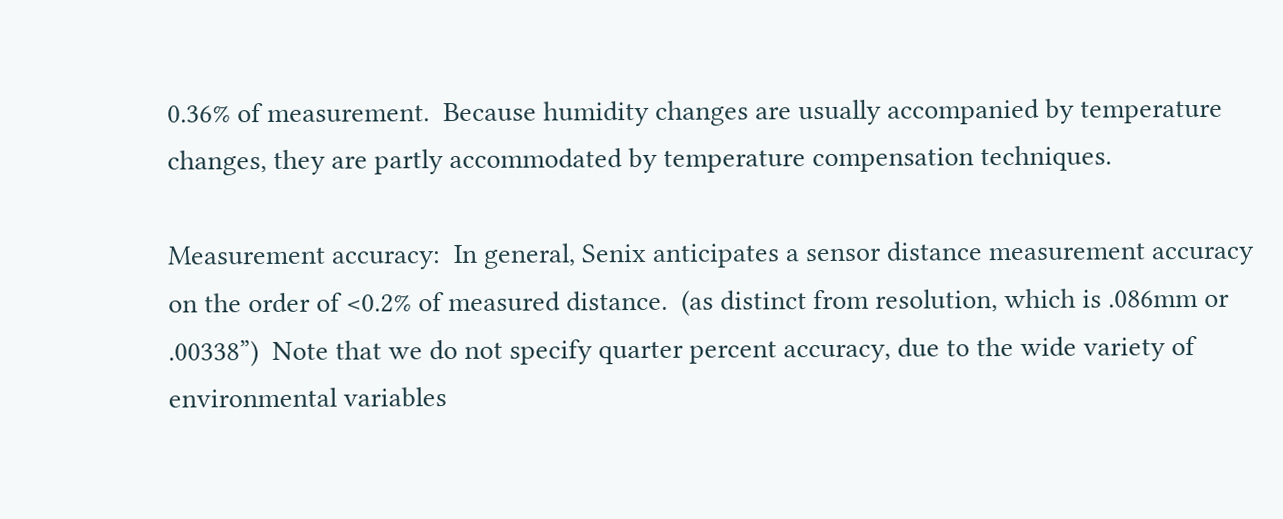0.36% of measurement.  Because humidity changes are usually accompanied by temperature changes, they are partly accommodated by temperature compensation techniques.

Measurement accuracy:  In general, Senix anticipates a sensor distance measurement accuracy on the order of <0.2% of measured distance.  (as distinct from resolution, which is .086mm or .00338”)  Note that we do not specify quarter percent accuracy, due to the wide variety of environmental variables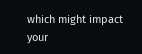which might impact your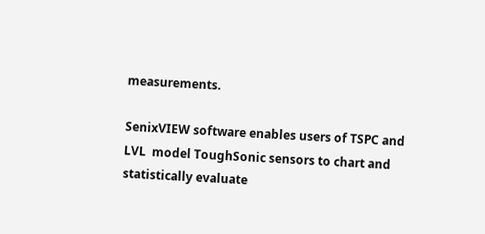measurements.

SenixVIEW software enables users of TSPC and LVL  model ToughSonic sensors to chart and statistically evaluate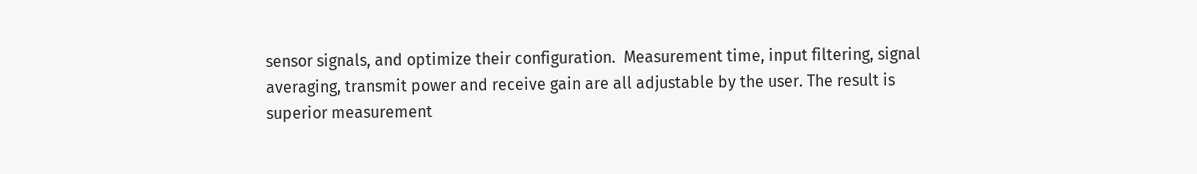sensor signals, and optimize their configuration.  Measurement time, input filtering, signal averaging, transmit power and receive gain are all adjustable by the user. The result is superior measurement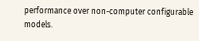performance over non-computer configurable models.